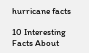hurricane facts

10 Interesting Facts About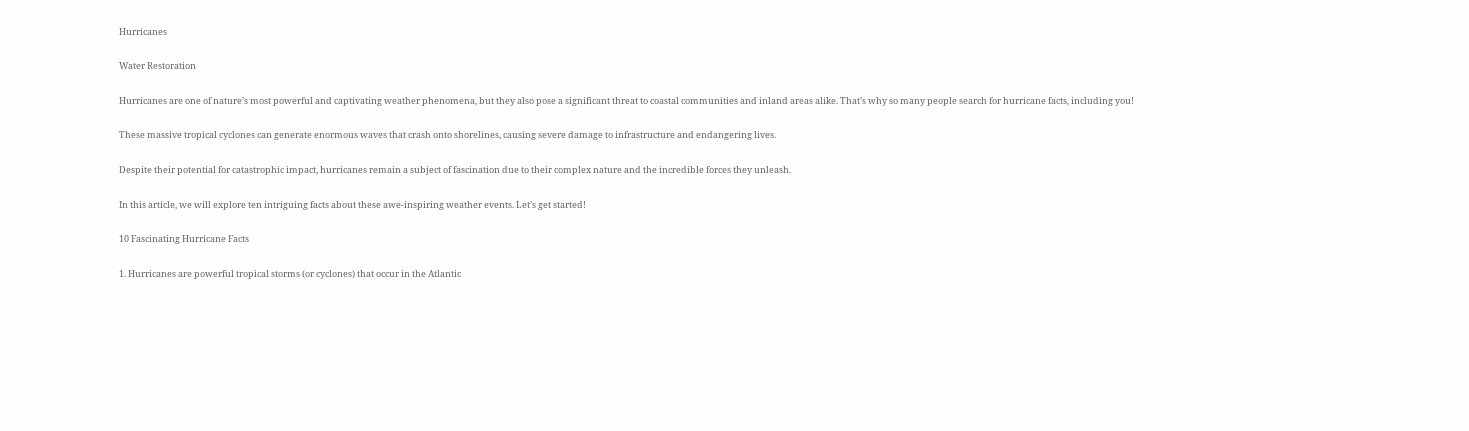Hurricanes

Water Restoration

Hurricanes are one of nature’s most powerful and captivating weather phenomena, but they also pose a significant threat to coastal communities and inland areas alike. That’s why so many people search for hurricane facts, including you!

These massive tropical cyclones can generate enormous waves that crash onto shorelines, causing severe damage to infrastructure and endangering lives.

Despite their potential for catastrophic impact, hurricanes remain a subject of fascination due to their complex nature and the incredible forces they unleash.

In this article, we will explore ten intriguing facts about these awe-inspiring weather events. Let’s get started!

10 Fascinating Hurricane Facts

1. Hurricanes are powerful tropical storms (or cyclones) that occur in the Atlantic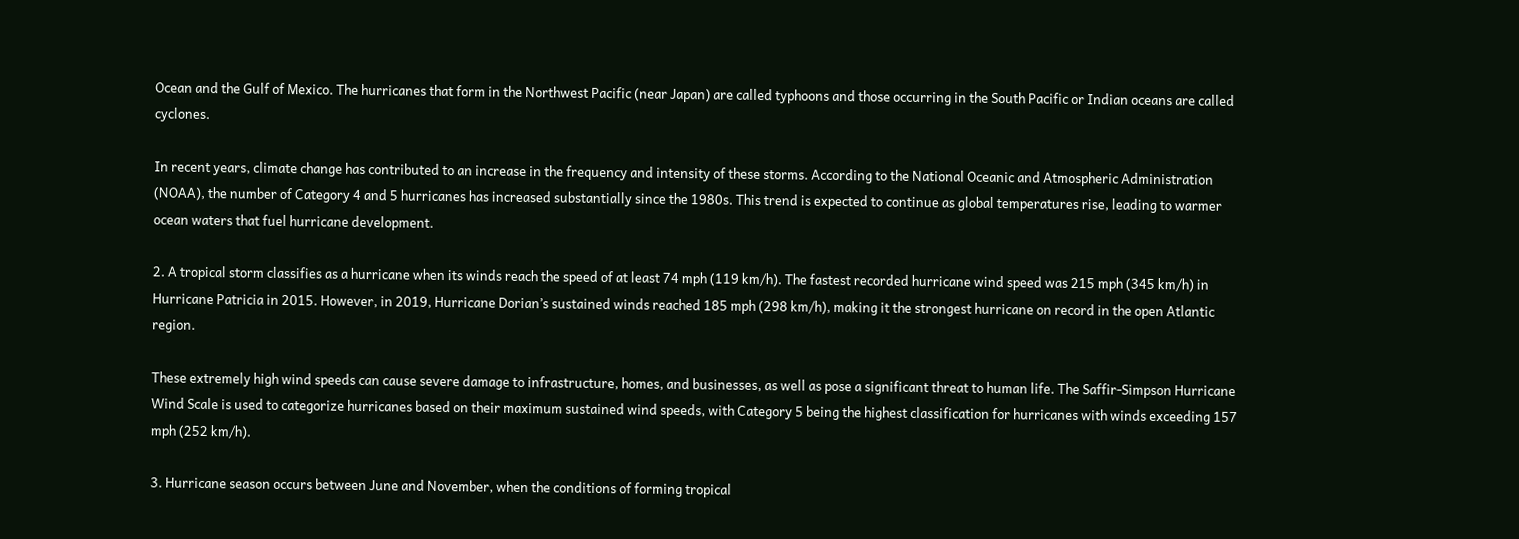Ocean and the Gulf of Mexico. The hurricanes that form in the Northwest Pacific (near Japan) are called typhoons and those occurring in the South Pacific or Indian oceans are called cyclones.

In recent years, climate change has contributed to an increase in the frequency and intensity of these storms. According to the National Oceanic and Atmospheric Administration (NOAA), the number of Category 4 and 5 hurricanes has increased substantially since the 1980s. This trend is expected to continue as global temperatures rise, leading to warmer ocean waters that fuel hurricane development.

2. A tropical storm classifies as a hurricane when its winds reach the speed of at least 74 mph (119 km/h). The fastest recorded hurricane wind speed was 215 mph (345 km/h) in Hurricane Patricia in 2015. However, in 2019, Hurricane Dorian’s sustained winds reached 185 mph (298 km/h), making it the strongest hurricane on record in the open Atlantic region.

These extremely high wind speeds can cause severe damage to infrastructure, homes, and businesses, as well as pose a significant threat to human life. The Saffir-Simpson Hurricane Wind Scale is used to categorize hurricanes based on their maximum sustained wind speeds, with Category 5 being the highest classification for hurricanes with winds exceeding 157 mph (252 km/h).

3. Hurricane season occurs between June and November, when the conditions of forming tropical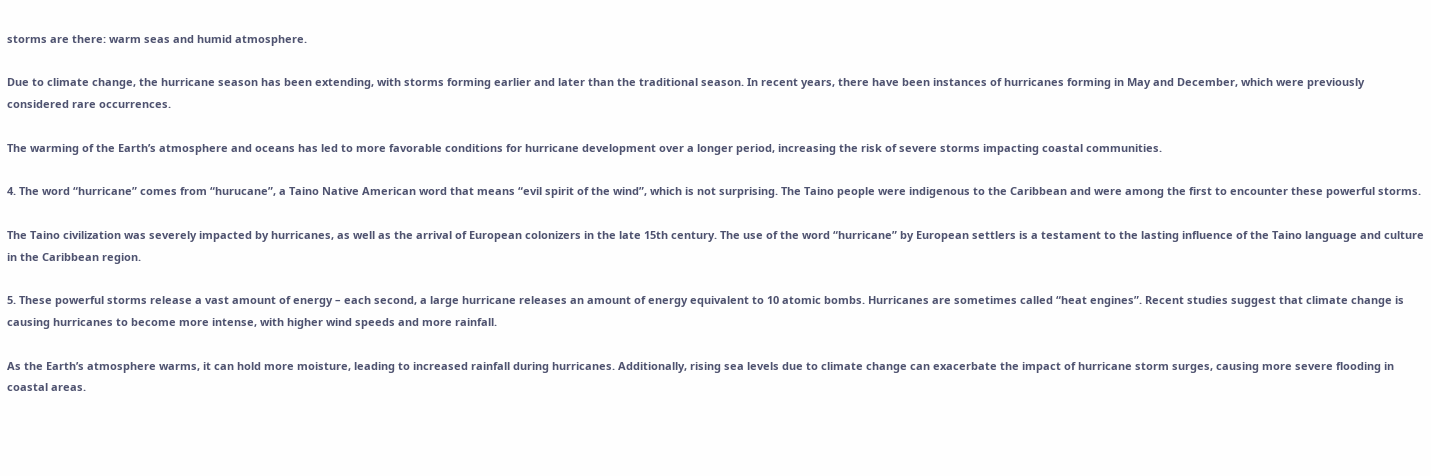storms are there: warm seas and humid atmosphere.

Due to climate change, the hurricane season has been extending, with storms forming earlier and later than the traditional season. In recent years, there have been instances of hurricanes forming in May and December, which were previously considered rare occurrences.

The warming of the Earth’s atmosphere and oceans has led to more favorable conditions for hurricane development over a longer period, increasing the risk of severe storms impacting coastal communities.

4. The word “hurricane” comes from “hurucane”, a Taino Native American word that means “evil spirit of the wind”, which is not surprising. The Taino people were indigenous to the Caribbean and were among the first to encounter these powerful storms.

The Taino civilization was severely impacted by hurricanes, as well as the arrival of European colonizers in the late 15th century. The use of the word “hurricane” by European settlers is a testament to the lasting influence of the Taino language and culture in the Caribbean region.

5. These powerful storms release a vast amount of energy – each second, a large hurricane releases an amount of energy equivalent to 10 atomic bombs. Hurricanes are sometimes called “heat engines”. Recent studies suggest that climate change is causing hurricanes to become more intense, with higher wind speeds and more rainfall.

As the Earth’s atmosphere warms, it can hold more moisture, leading to increased rainfall during hurricanes. Additionally, rising sea levels due to climate change can exacerbate the impact of hurricane storm surges, causing more severe flooding in coastal areas.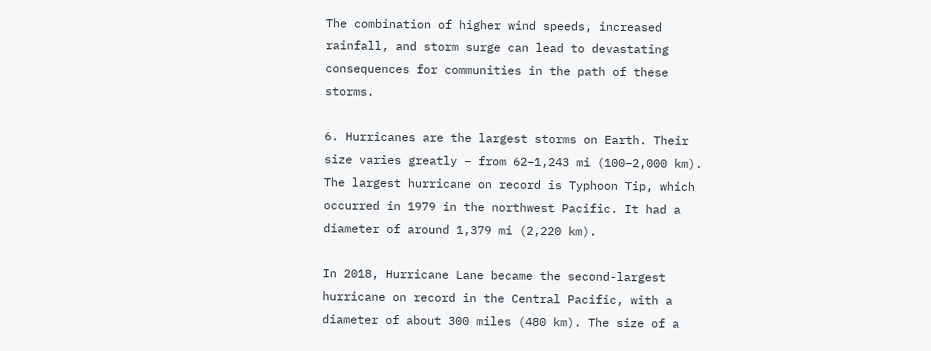The combination of higher wind speeds, increased rainfall, and storm surge can lead to devastating consequences for communities in the path of these storms.

6. Hurricanes are the largest storms on Earth. Their size varies greatly – from 62–1,243 mi (100–2,000 km). The largest hurricane on record is Typhoon Tip, which occurred in 1979 in the northwest Pacific. It had a diameter of around 1,379 mi (2,220 km).

In 2018, Hurricane Lane became the second-largest hurricane on record in the Central Pacific, with a diameter of about 300 miles (480 km). The size of a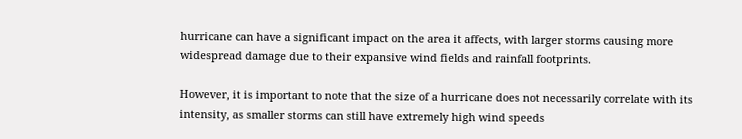hurricane can have a significant impact on the area it affects, with larger storms causing more widespread damage due to their expansive wind fields and rainfall footprints.

However, it is important to note that the size of a hurricane does not necessarily correlate with its intensity, as smaller storms can still have extremely high wind speeds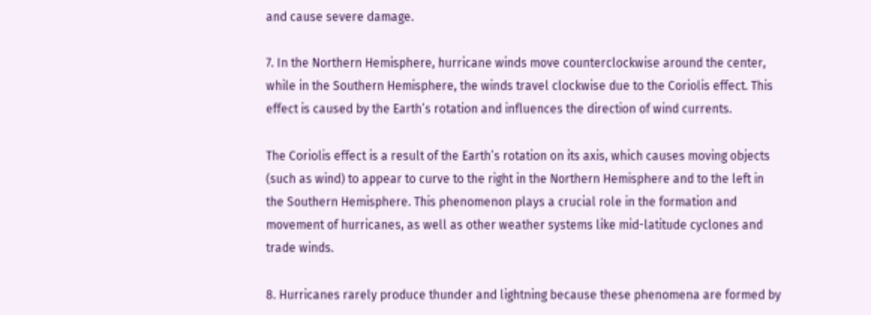and cause severe damage.

7. In the Northern Hemisphere, hurricane winds move counterclockwise around the center, while in the Southern Hemisphere, the winds travel clockwise due to the Coriolis effect. This effect is caused by the Earth’s rotation and influences the direction of wind currents.

The Coriolis effect is a result of the Earth’s rotation on its axis, which causes moving objects (such as wind) to appear to curve to the right in the Northern Hemisphere and to the left in the Southern Hemisphere. This phenomenon plays a crucial role in the formation and movement of hurricanes, as well as other weather systems like mid-latitude cyclones and trade winds.

8. Hurricanes rarely produce thunder and lightning because these phenomena are formed by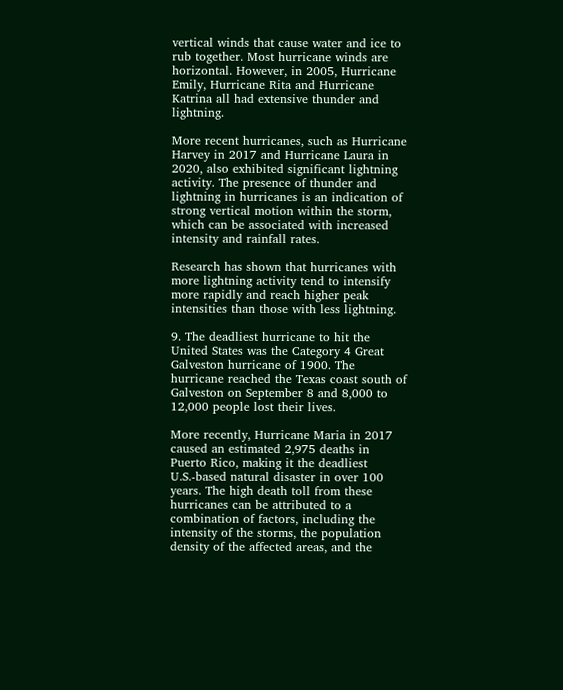vertical winds that cause water and ice to rub together. Most hurricane winds are horizontal. However, in 2005, Hurricane Emily, Hurricane Rita and Hurricane Katrina all had extensive thunder and lightning.

More recent hurricanes, such as Hurricane Harvey in 2017 and Hurricane Laura in 2020, also exhibited significant lightning activity. The presence of thunder and lightning in hurricanes is an indication of strong vertical motion within the storm, which can be associated with increased intensity and rainfall rates.

Research has shown that hurricanes with more lightning activity tend to intensify more rapidly and reach higher peak intensities than those with less lightning.

9. The deadliest hurricane to hit the United States was the Category 4 Great Galveston hurricane of 1900. The hurricane reached the Texas coast south of Galveston on September 8 and 8,000 to 12,000 people lost their lives.

More recently, Hurricane Maria in 2017 caused an estimated 2,975 deaths in Puerto Rico, making it the deadliest U.S.-based natural disaster in over 100 years. The high death toll from these hurricanes can be attributed to a combination of factors, including the intensity of the storms, the population density of the affected areas, and the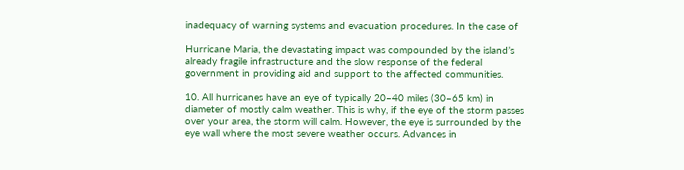inadequacy of warning systems and evacuation procedures. In the case of

Hurricane Maria, the devastating impact was compounded by the island’s already fragile infrastructure and the slow response of the federal government in providing aid and support to the affected communities.

10. All hurricanes have an eye of typically 20–40 miles (30–65 km) in diameter of mostly calm weather. This is why, if the eye of the storm passes over your area, the storm will calm. However, the eye is surrounded by the eye wall where the most severe weather occurs. Advances in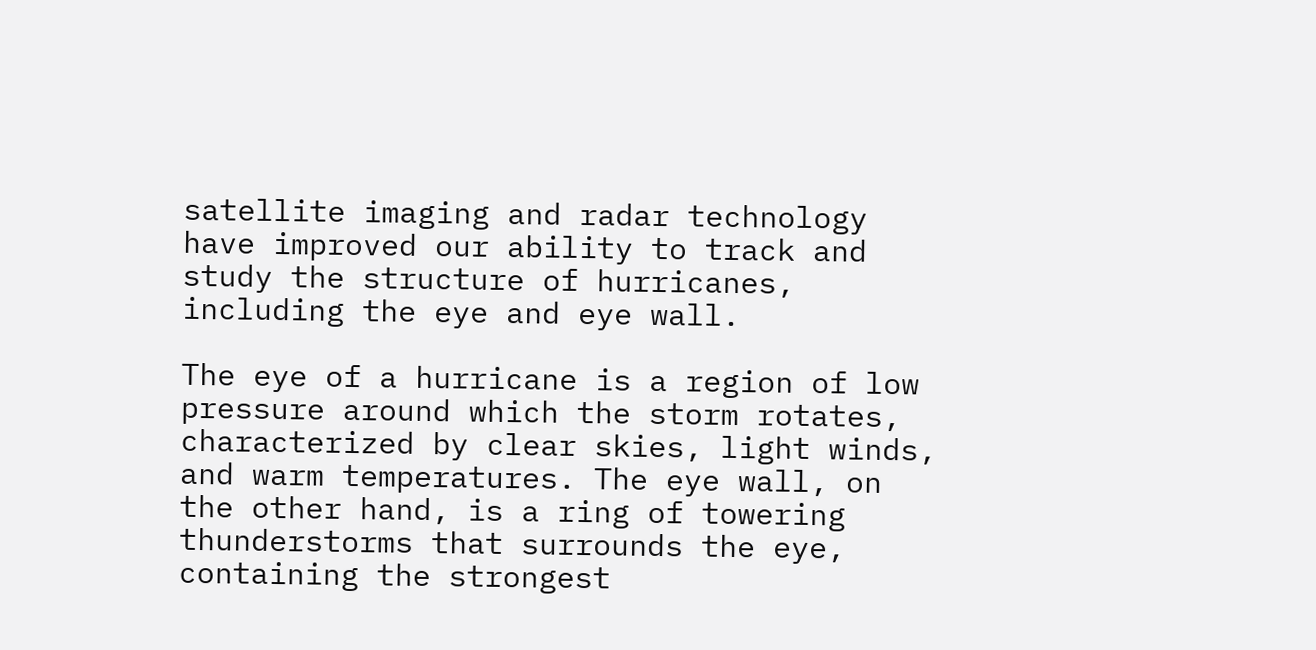satellite imaging and radar technology have improved our ability to track and study the structure of hurricanes, including the eye and eye wall.

The eye of a hurricane is a region of low pressure around which the storm rotates, characterized by clear skies, light winds, and warm temperatures. The eye wall, on the other hand, is a ring of towering thunderstorms that surrounds the eye, containing the strongest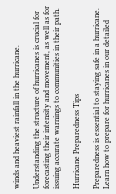winds and heaviest rainfall in the hurricane.

Understanding the structure of hurricanes is crucial for forecasting their intensity and movement, as well as for issuing accurate warnings to communities in their path.

Hurricane Preparedness Tips

Preparedness is essential to staying safe in a hurricane. Learn how to prepare for hurricanes in our detailed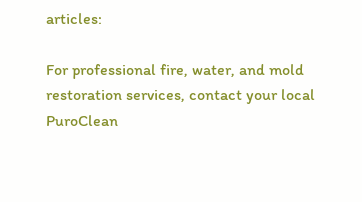articles:

For professional fire, water, and mold restoration services, contact your local PuroClean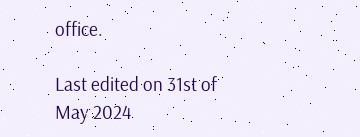office.

Last edited on 31st of May 2024